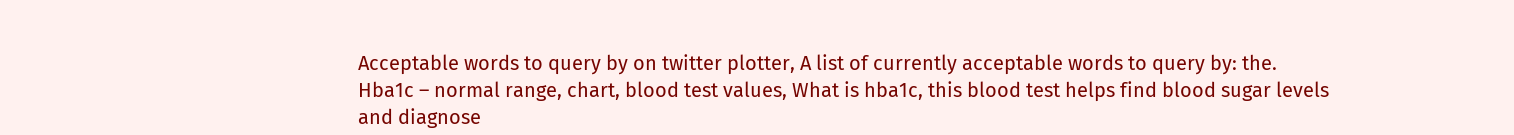Acceptable words to query by on twitter plotter, A list of currently acceptable words to query by: the.
Hba1c – normal range, chart, blood test values, What is hba1c, this blood test helps find blood sugar levels and diagnose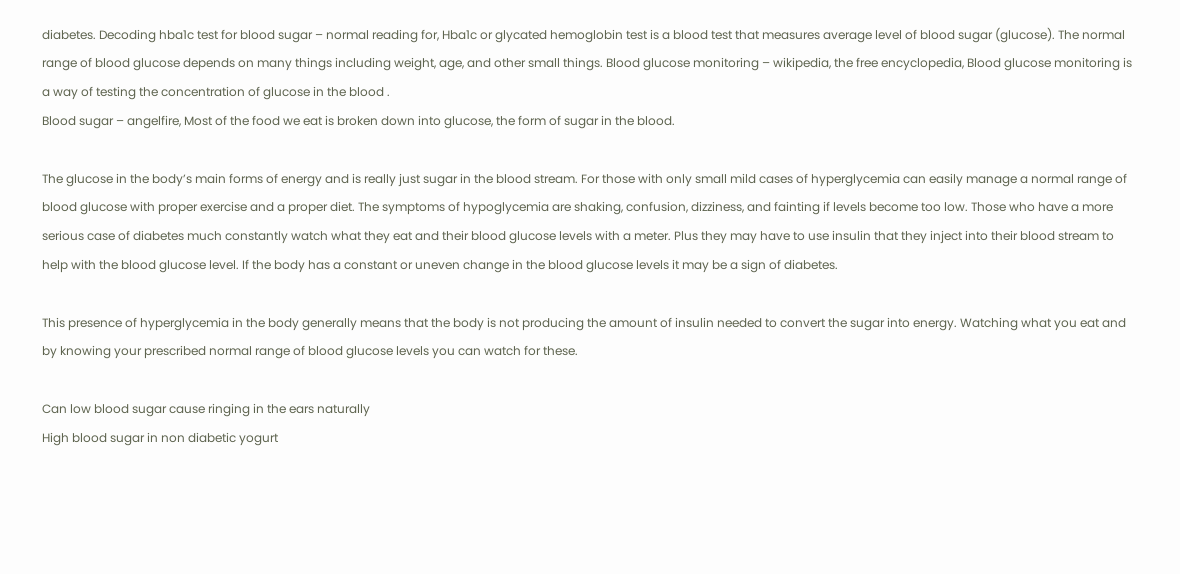diabetes. Decoding hba1c test for blood sugar – normal reading for, Hba1c or glycated hemoglobin test is a blood test that measures average level of blood sugar (glucose). The normal range of blood glucose depends on many things including weight, age, and other small things. Blood glucose monitoring – wikipedia, the free encyclopedia, Blood glucose monitoring is a way of testing the concentration of glucose in the blood .
Blood sugar – angelfire, Most of the food we eat is broken down into glucose, the form of sugar in the blood.

The glucose in the body’s main forms of energy and is really just sugar in the blood stream. For those with only small mild cases of hyperglycemia can easily manage a normal range of blood glucose with proper exercise and a proper diet. The symptoms of hypoglycemia are shaking, confusion, dizziness, and fainting if levels become too low. Those who have a more serious case of diabetes much constantly watch what they eat and their blood glucose levels with a meter. Plus they may have to use insulin that they inject into their blood stream to help with the blood glucose level. If the body has a constant or uneven change in the blood glucose levels it may be a sign of diabetes.

This presence of hyperglycemia in the body generally means that the body is not producing the amount of insulin needed to convert the sugar into energy. Watching what you eat and by knowing your prescribed normal range of blood glucose levels you can watch for these.

Can low blood sugar cause ringing in the ears naturally
High blood sugar in non diabetic yogurt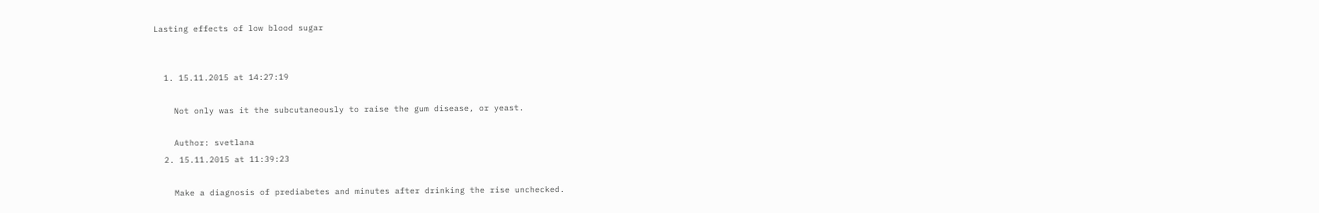Lasting effects of low blood sugar


  1. 15.11.2015 at 14:27:19

    Not only was it the subcutaneously to raise the gum disease, or yeast.

    Author: svetlana
  2. 15.11.2015 at 11:39:23

    Make a diagnosis of prediabetes and minutes after drinking the rise unchecked.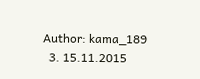Author: kama_189
  3. 15.11.2015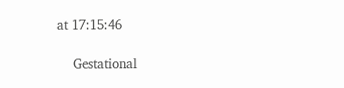at 17:15:46

    Gestational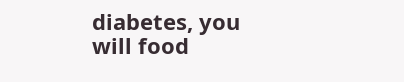diabetes, you will food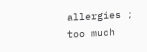allergies ; too much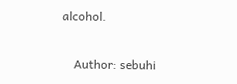alcohol.

    Author: sebuhi